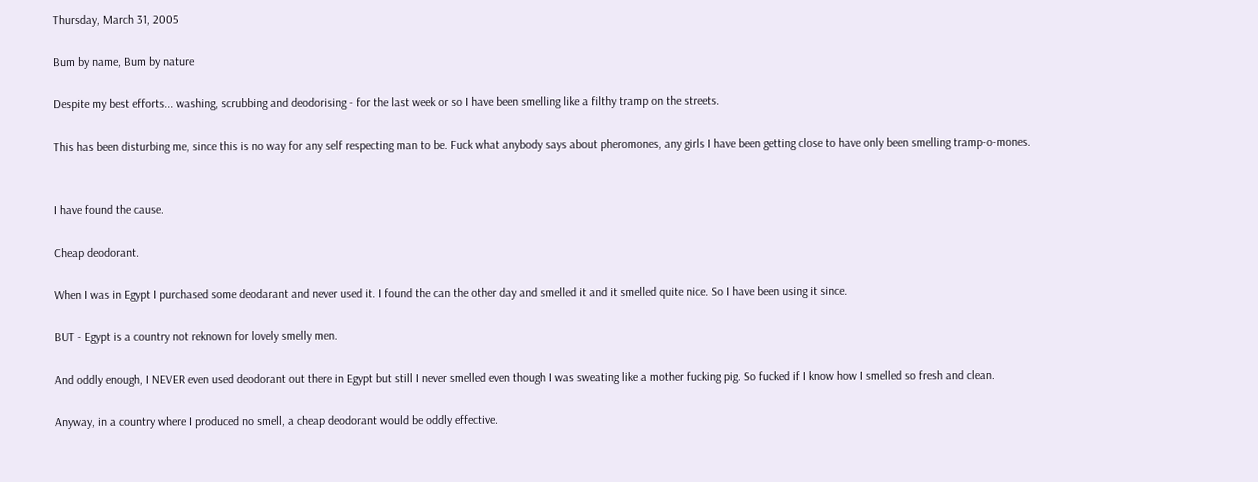Thursday, March 31, 2005

Bum by name, Bum by nature

Despite my best efforts... washing, scrubbing and deodorising - for the last week or so I have been smelling like a filthy tramp on the streets.

This has been disturbing me, since this is no way for any self respecting man to be. Fuck what anybody says about pheromones, any girls I have been getting close to have only been smelling tramp-o-mones.


I have found the cause.

Cheap deodorant.

When I was in Egypt I purchased some deodarant and never used it. I found the can the other day and smelled it and it smelled quite nice. So I have been using it since.

BUT - Egypt is a country not reknown for lovely smelly men.

And oddly enough, I NEVER even used deodorant out there in Egypt but still I never smelled even though I was sweating like a mother fucking pig. So fucked if I know how I smelled so fresh and clean.

Anyway, in a country where I produced no smell, a cheap deodorant would be oddly effective.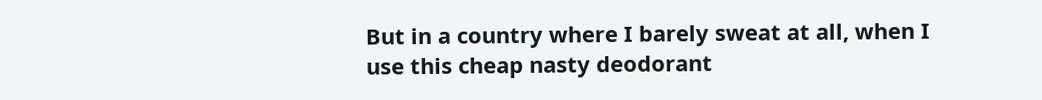But in a country where I barely sweat at all, when I use this cheap nasty deodorant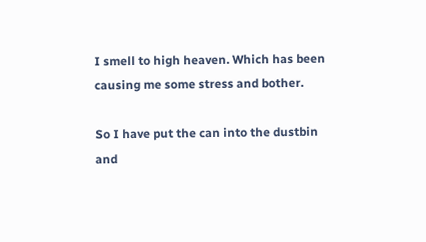I smell to high heaven. Which has been causing me some stress and bother.

So I have put the can into the dustbin and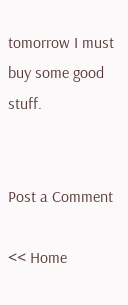tomorrow I must buy some good stuff.


Post a Comment

<< Home